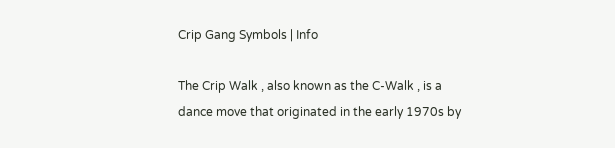Crip Gang Symbols | Info

The Crip Walk , also known as the C-Walk , is a dance move that originated in the early 1970s by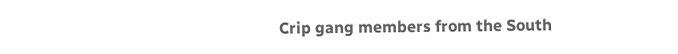Crip gang members from the South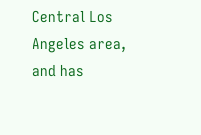Central Los Angeles area, and has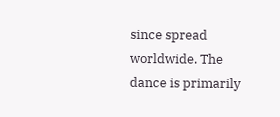since spread worldwide. The dance is primarily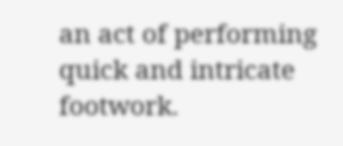an act of performing quick and intricate footwork.